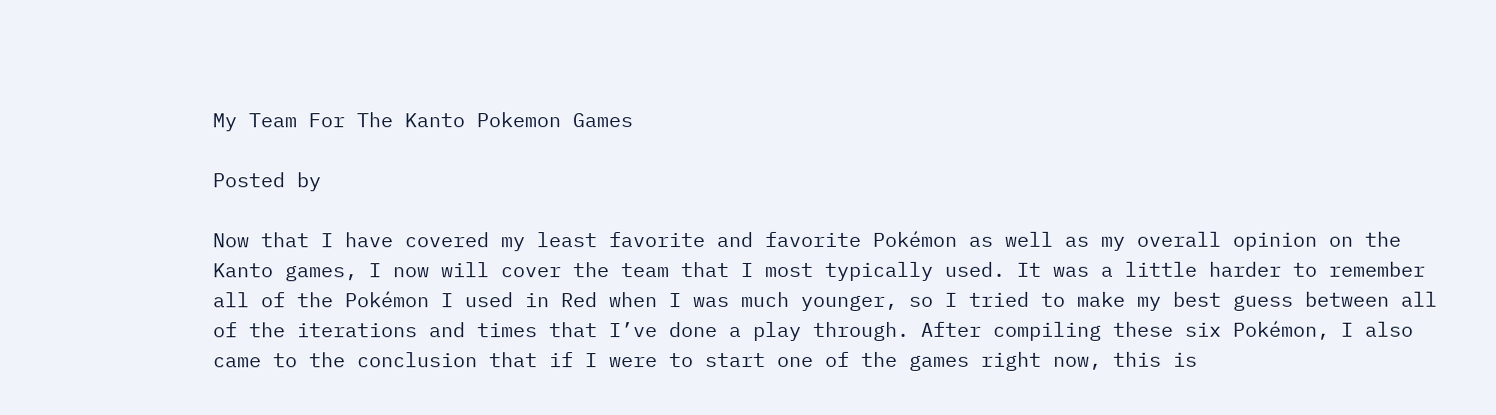My Team For The Kanto Pokemon Games

Posted by

Now that I have covered my least favorite and favorite Pokémon as well as my overall opinion on the Kanto games, I now will cover the team that I most typically used. It was a little harder to remember all of the Pokémon I used in Red when I was much younger, so I tried to make my best guess between all of the iterations and times that I’ve done a play through. After compiling these six Pokémon, I also came to the conclusion that if I were to start one of the games right now, this is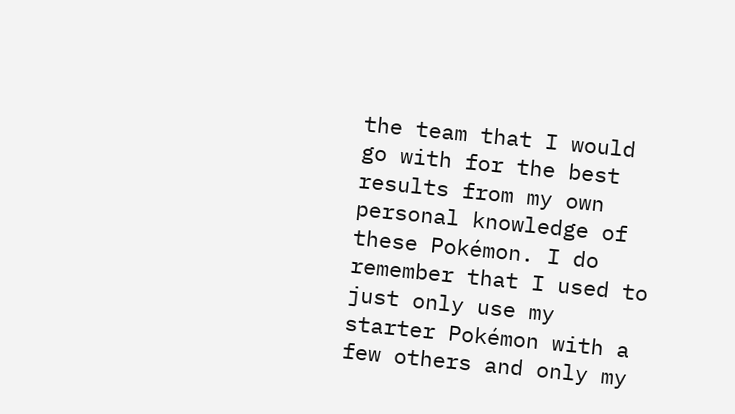the team that I would go with for the best results from my own personal knowledge of these Pokémon. I do remember that I used to just only use my starter Pokémon with a few others and only my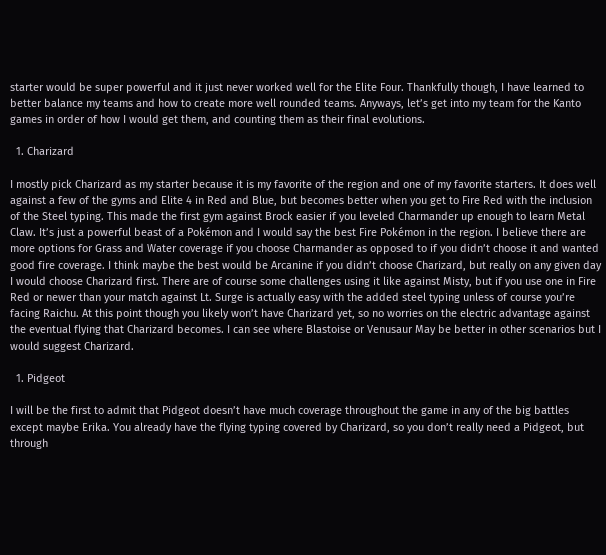starter would be super powerful and it just never worked well for the Elite Four. Thankfully though, I have learned to better balance my teams and how to create more well rounded teams. Anyways, let’s get into my team for the Kanto games in order of how I would get them, and counting them as their final evolutions.

  1. Charizard

I mostly pick Charizard as my starter because it is my favorite of the region and one of my favorite starters. It does well against a few of the gyms and Elite 4 in Red and Blue, but becomes better when you get to Fire Red with the inclusion of the Steel typing. This made the first gym against Brock easier if you leveled Charmander up enough to learn Metal Claw. It’s just a powerful beast of a Pokémon and I would say the best Fire Pokémon in the region. I believe there are more options for Grass and Water coverage if you choose Charmander as opposed to if you didn’t choose it and wanted good fire coverage. I think maybe the best would be Arcanine if you didn’t choose Charizard, but really on any given day I would choose Charizard first. There are of course some challenges using it like against Misty, but if you use one in Fire Red or newer than your match against Lt. Surge is actually easy with the added steel typing unless of course you’re facing Raichu. At this point though you likely won’t have Charizard yet, so no worries on the electric advantage against the eventual flying that Charizard becomes. I can see where Blastoise or Venusaur May be better in other scenarios but I would suggest Charizard.

  1. Pidgeot

I will be the first to admit that Pidgeot doesn’t have much coverage throughout the game in any of the big battles except maybe Erika. You already have the flying typing covered by Charizard, so you don’t really need a Pidgeot, but through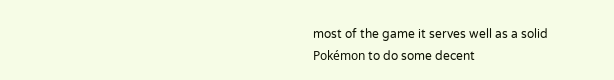most of the game it serves well as a solid Pokémon to do some decent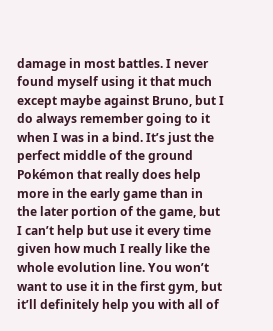damage in most battles. I never found myself using it that much except maybe against Bruno, but I do always remember going to it when I was in a bind. It’s just the perfect middle of the ground Pokémon that really does help more in the early game than in the later portion of the game, but I can’t help but use it every time given how much I really like the whole evolution line. You won’t want to use it in the first gym, but it’ll definitely help you with all of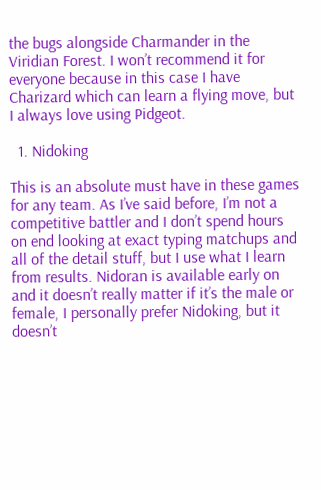the bugs alongside Charmander in the Viridian Forest. I won’t recommend it for everyone because in this case I have Charizard which can learn a flying move, but I always love using Pidgeot.

  1. Nidoking

This is an absolute must have in these games for any team. As I’ve said before, I’m not a competitive battler and I don’t spend hours on end looking at exact typing matchups and all of the detail stuff, but I use what I learn from results. Nidoran is available early on and it doesn’t really matter if it’s the male or female, I personally prefer Nidoking, but it doesn’t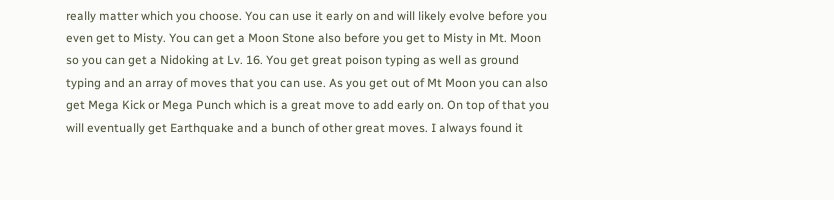really matter which you choose. You can use it early on and will likely evolve before you even get to Misty. You can get a Moon Stone also before you get to Misty in Mt. Moon so you can get a Nidoking at Lv. 16. You get great poison typing as well as ground typing and an array of moves that you can use. As you get out of Mt Moon you can also get Mega Kick or Mega Punch which is a great move to add early on. On top of that you will eventually get Earthquake and a bunch of other great moves. I always found it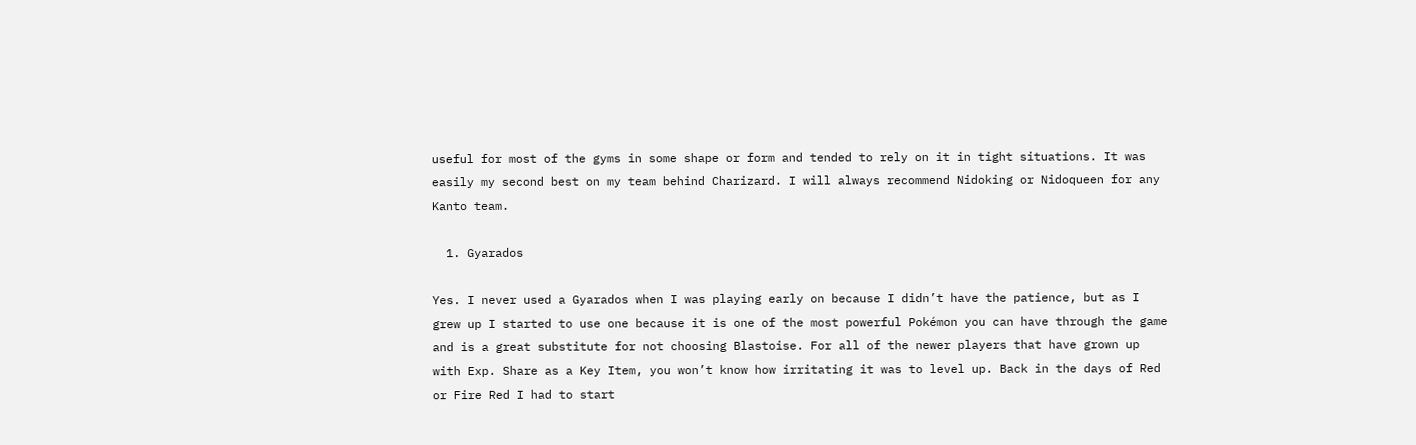useful for most of the gyms in some shape or form and tended to rely on it in tight situations. It was easily my second best on my team behind Charizard. I will always recommend Nidoking or Nidoqueen for any Kanto team.

  1. Gyarados

Yes. I never used a Gyarados when I was playing early on because I didn’t have the patience, but as I grew up I started to use one because it is one of the most powerful Pokémon you can have through the game and is a great substitute for not choosing Blastoise. For all of the newer players that have grown up with Exp. Share as a Key Item, you won’t know how irritating it was to level up. Back in the days of Red or Fire Red I had to start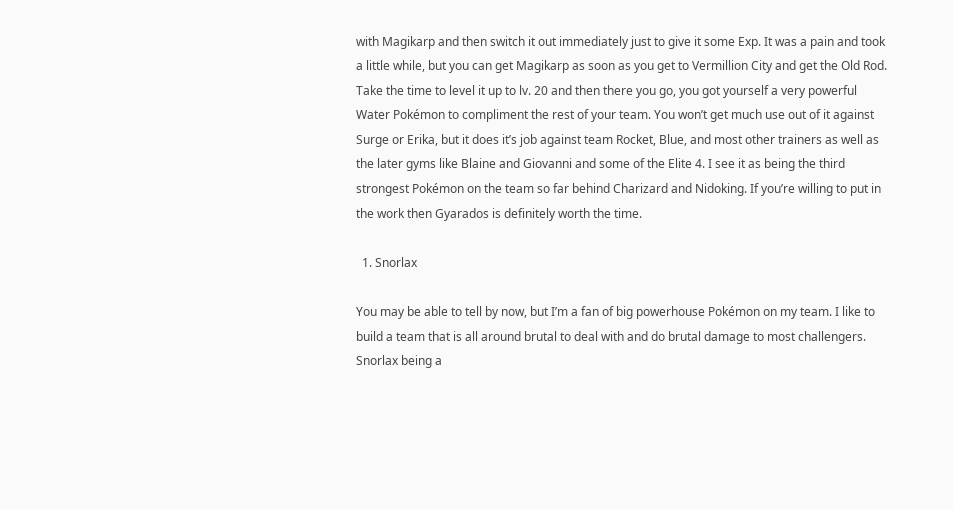with Magikarp and then switch it out immediately just to give it some Exp. It was a pain and took a little while, but you can get Magikarp as soon as you get to Vermillion City and get the Old Rod. Take the time to level it up to lv. 20 and then there you go, you got yourself a very powerful Water Pokémon to compliment the rest of your team. You won’t get much use out of it against Surge or Erika, but it does it’s job against team Rocket, Blue, and most other trainers as well as the later gyms like Blaine and Giovanni and some of the Elite 4. I see it as being the third strongest Pokémon on the team so far behind Charizard and Nidoking. If you’re willing to put in the work then Gyarados is definitely worth the time.

  1. Snorlax

You may be able to tell by now, but I’m a fan of big powerhouse Pokémon on my team. I like to build a team that is all around brutal to deal with and do brutal damage to most challengers. Snorlax being a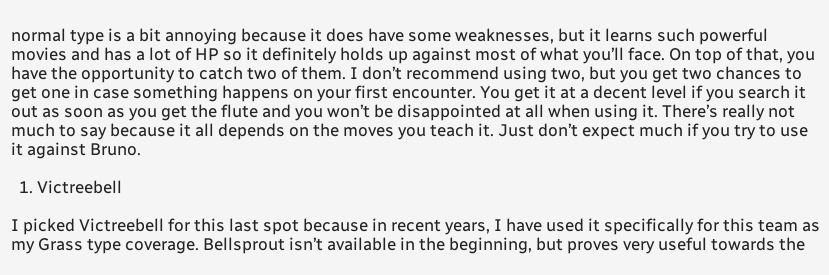normal type is a bit annoying because it does have some weaknesses, but it learns such powerful movies and has a lot of HP so it definitely holds up against most of what you’ll face. On top of that, you have the opportunity to catch two of them. I don’t recommend using two, but you get two chances to get one in case something happens on your first encounter. You get it at a decent level if you search it out as soon as you get the flute and you won’t be disappointed at all when using it. There’s really not much to say because it all depends on the moves you teach it. Just don’t expect much if you try to use it against Bruno.

  1. Victreebell

I picked Victreebell for this last spot because in recent years, I have used it specifically for this team as my Grass type coverage. Bellsprout isn’t available in the beginning, but proves very useful towards the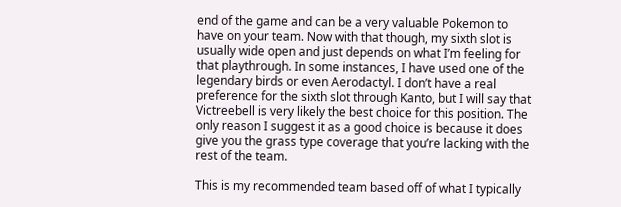end of the game and can be a very valuable Pokemon to have on your team. Now with that though, my sixth slot is usually wide open and just depends on what I’m feeling for that playthrough. In some instances, I have used one of the legendary birds or even Aerodactyl. I don’t have a real preference for the sixth slot through Kanto, but I will say that Victreebell is very likely the best choice for this position. The only reason I suggest it as a good choice is because it does give you the grass type coverage that you’re lacking with the rest of the team.

This is my recommended team based off of what I typically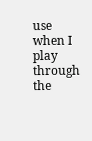use when I play through the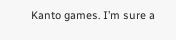Kanto games. I’m sure a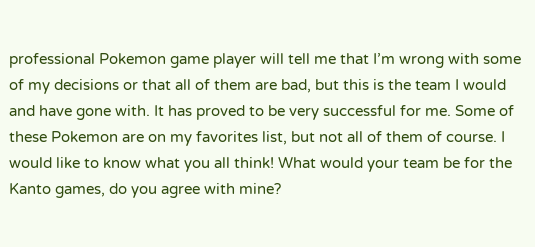professional Pokemon game player will tell me that I’m wrong with some of my decisions or that all of them are bad, but this is the team I would and have gone with. It has proved to be very successful for me. Some of these Pokemon are on my favorites list, but not all of them of course. I would like to know what you all think! What would your team be for the Kanto games, do you agree with mine?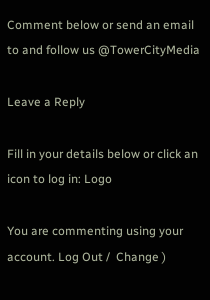Comment below or send an email to and follow us @TowerCityMedia

Leave a Reply

Fill in your details below or click an icon to log in: Logo

You are commenting using your account. Log Out /  Change )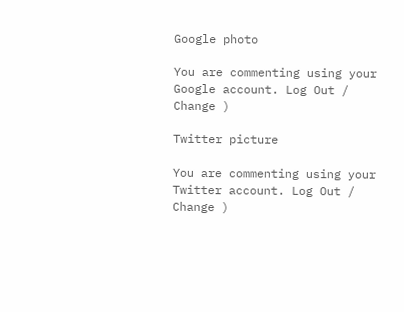Google photo

You are commenting using your Google account. Log Out /  Change )

Twitter picture

You are commenting using your Twitter account. Log Out /  Change )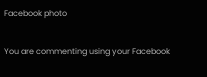Facebook photo

You are commenting using your Facebook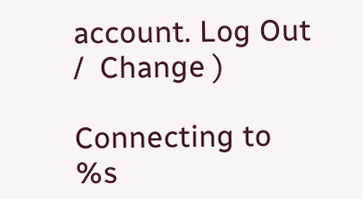account. Log Out /  Change )

Connecting to %s